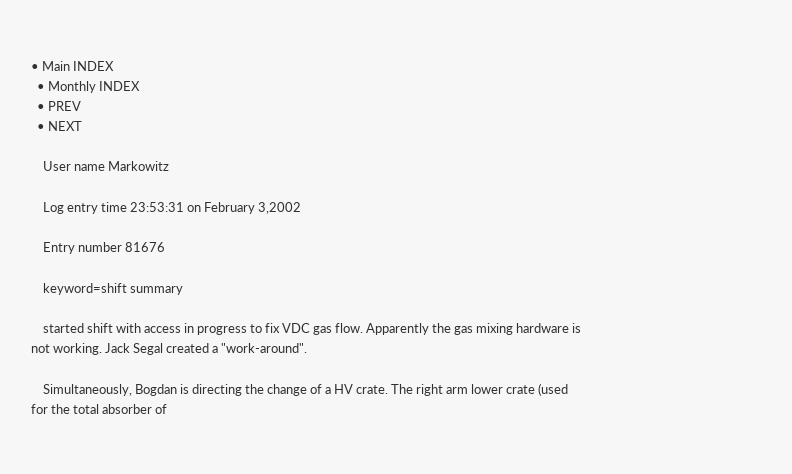• Main INDEX
  • Monthly INDEX
  • PREV
  • NEXT

    User name Markowitz

    Log entry time 23:53:31 on February 3,2002

    Entry number 81676

    keyword=shift summary

    started shift with access in progress to fix VDC gas flow. Apparently the gas mixing hardware is not working. Jack Segal created a "work-around".

    Simultaneously, Bogdan is directing the change of a HV crate. The right arm lower crate (used for the total absorber of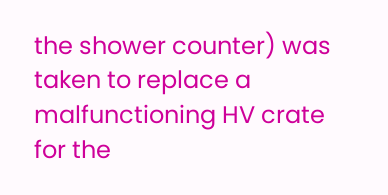the shower counter) was taken to replace a malfunctioning HV crate for the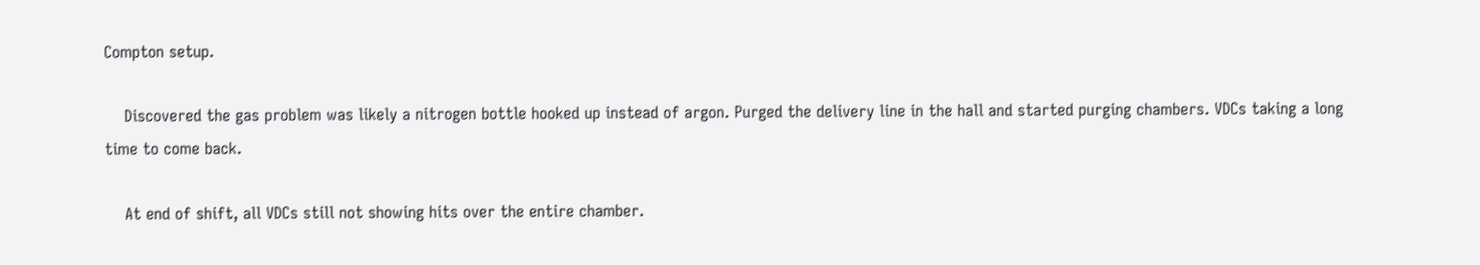Compton setup.

    Discovered the gas problem was likely a nitrogen bottle hooked up instead of argon. Purged the delivery line in the hall and started purging chambers. VDCs taking a long time to come back.

    At end of shift, all VDCs still not showing hits over the entire chamber.